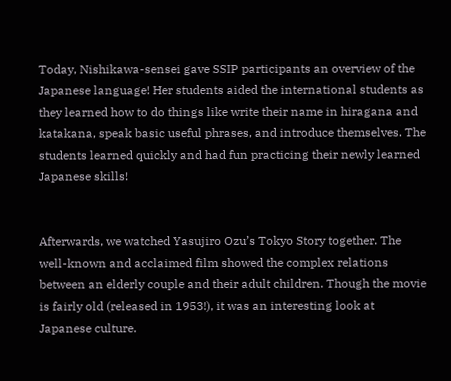Today, Nishikawa-sensei gave SSIP participants an overview of the Japanese language! Her students aided the international students as they learned how to do things like write their name in hiragana and katakana, speak basic useful phrases, and introduce themselves. The students learned quickly and had fun practicing their newly learned Japanese skills!


Afterwards, we watched Yasujiro Ozu’s Tokyo Story together. The well-known and acclaimed film showed the complex relations between an elderly couple and their adult children. Though the movie is fairly old (released in 1953!), it was an interesting look at Japanese culture.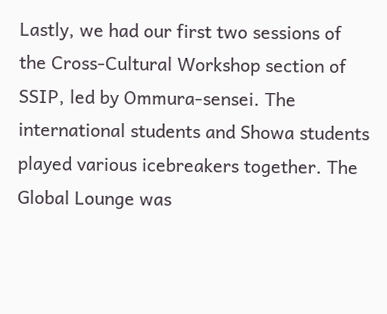Lastly, we had our first two sessions of the Cross-Cultural Workshop section of SSIP, led by Ommura-sensei. The international students and Showa students played various icebreakers together. The Global Lounge was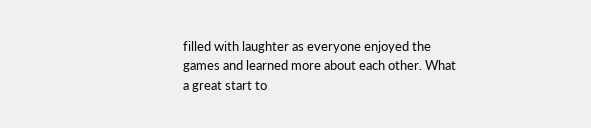filled with laughter as everyone enjoyed the games and learned more about each other. What a great start to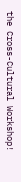the Cross-Cultural Workshop!